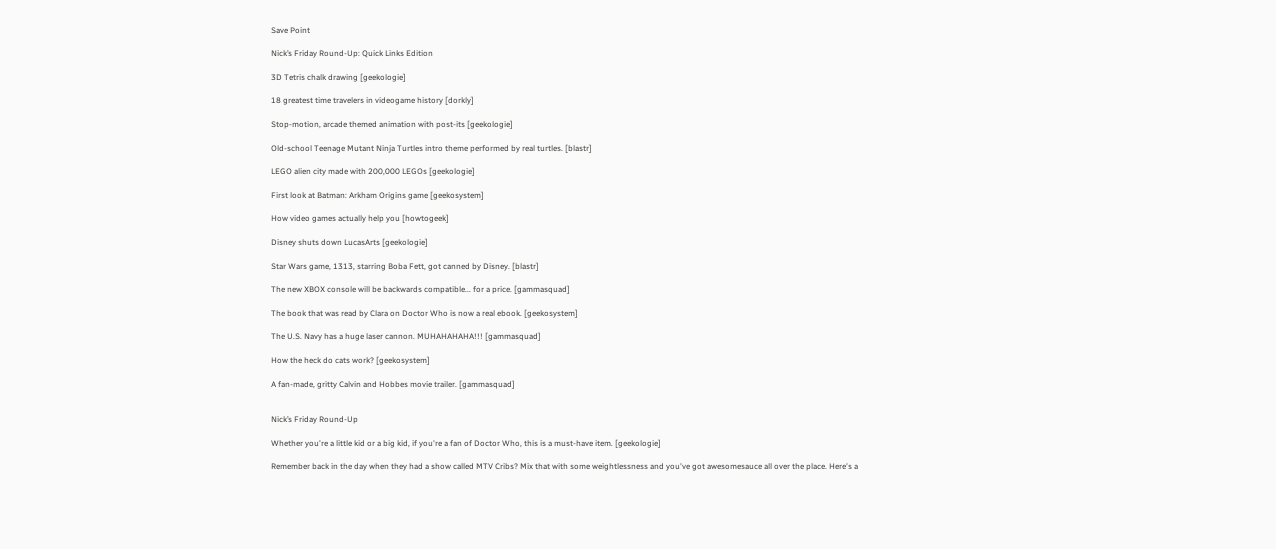Save Point

Nick’s Friday Round-Up: Quick Links Edition

3D Tetris chalk drawing [geekologie]

18 greatest time travelers in videogame history [dorkly]

Stop-motion, arcade themed animation with post-its [geekologie]

Old-school Teenage Mutant Ninja Turtles intro theme performed by real turtles. [blastr]

LEGO alien city made with 200,000 LEGOs [geekologie]

First look at Batman: Arkham Origins game [geekosystem]

How video games actually help you [howtogeek]

Disney shuts down LucasArts [geekologie]

Star Wars game, 1313, starring Boba Fett, got canned by Disney. [blastr]

The new XBOX console will be backwards compatible... for a price. [gammasquad]

The book that was read by Clara on Doctor Who is now a real ebook. [geekosystem]

The U.S. Navy has a huge laser cannon. MUHAHAHAHA!!! [gammasquad]

How the heck do cats work? [geekosystem]

A fan-made, gritty Calvin and Hobbes movie trailer. [gammasquad]


Nick’s Friday Round-Up

Whether you're a little kid or a big kid, if you're a fan of Doctor Who, this is a must-have item. [geekologie]

Remember back in the day when they had a show called MTV Cribs? Mix that with some weightlessness and you've got awesomesauce all over the place. Here's a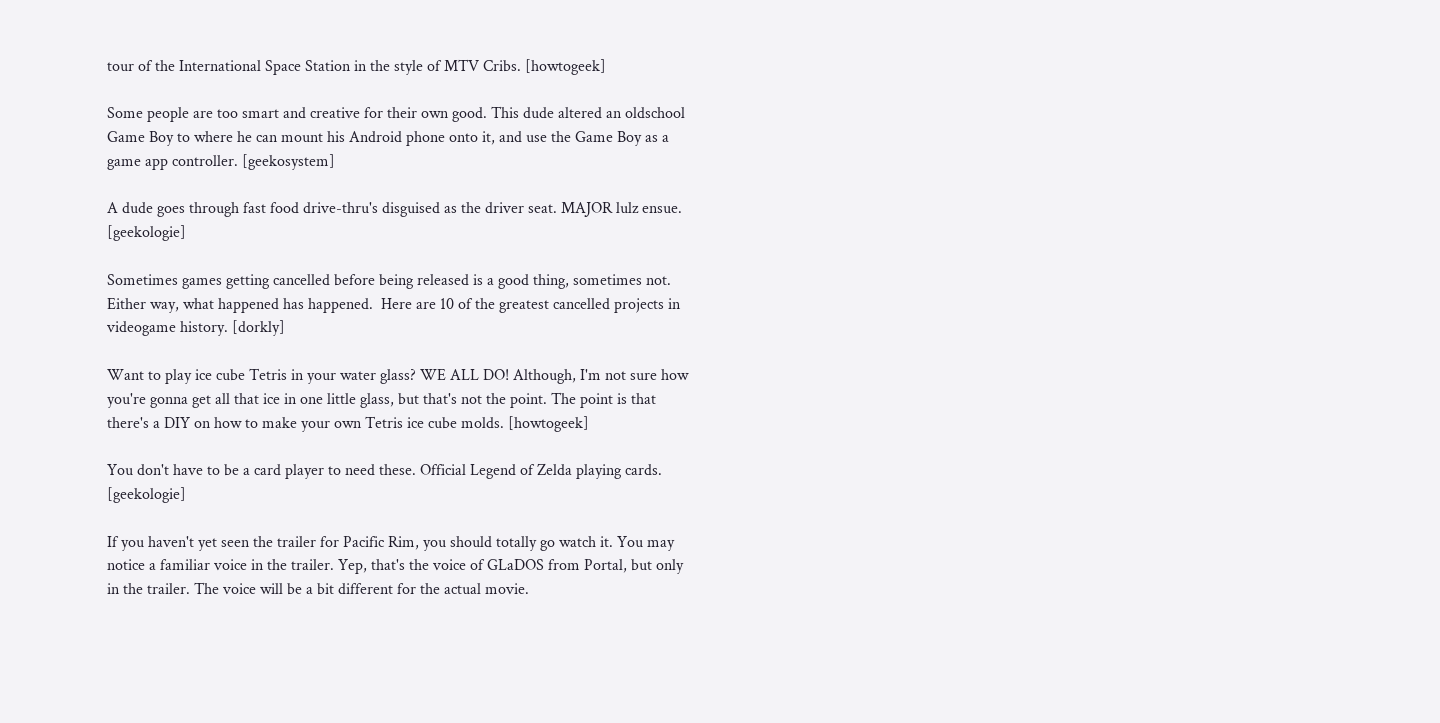tour of the International Space Station in the style of MTV Cribs. [howtogeek]

Some people are too smart and creative for their own good. This dude altered an oldschool Game Boy to where he can mount his Android phone onto it, and use the Game Boy as a game app controller. [geekosystem]

A dude goes through fast food drive-thru's disguised as the driver seat. MAJOR lulz ensue. [geekologie]

Sometimes games getting cancelled before being released is a good thing, sometimes not. Either way, what happened has happened.  Here are 10 of the greatest cancelled projects in videogame history. [dorkly]

Want to play ice cube Tetris in your water glass? WE ALL DO! Although, I'm not sure how you're gonna get all that ice in one little glass, but that's not the point. The point is that there's a DIY on how to make your own Tetris ice cube molds. [howtogeek]

You don't have to be a card player to need these. Official Legend of Zelda playing cards. [geekologie]

If you haven't yet seen the trailer for Pacific Rim, you should totally go watch it. You may notice a familiar voice in the trailer. Yep, that's the voice of GLaDOS from Portal, but only in the trailer. The voice will be a bit different for the actual movie.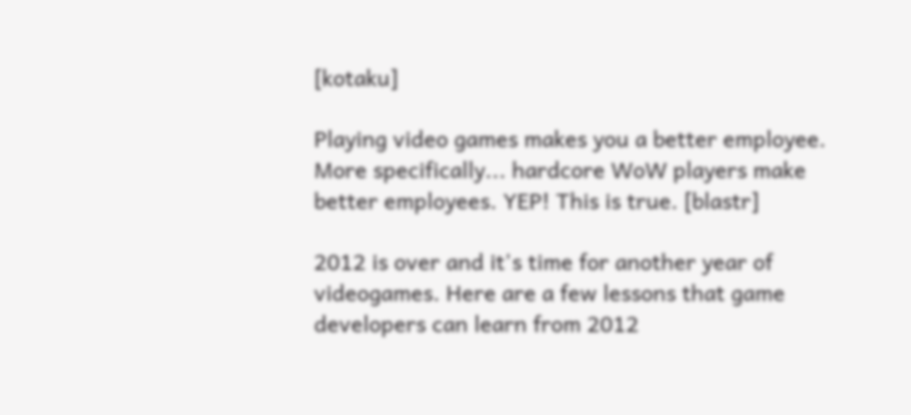[kotaku]

Playing video games makes you a better employee. More specifically... hardcore WoW players make better employees. YEP! This is true. [blastr]

2012 is over and it's time for another year of videogames. Here are a few lessons that game developers can learn from 2012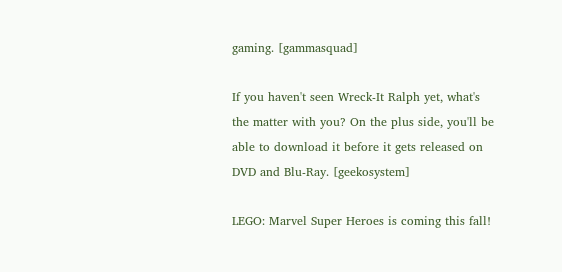gaming. [gammasquad]

If you haven't seen Wreck-It Ralph yet, what's the matter with you? On the plus side, you'll be able to download it before it gets released on DVD and Blu-Ray. [geekosystem]

LEGO: Marvel Super Heroes is coming this fall!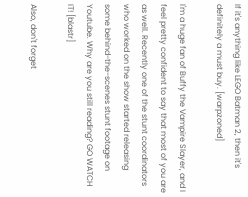If it's anything like LEGO Batman 2, then it's definitely a must buy. [warpzoned]

I'm a huge fan of Buffy the Vampire Slayer, and I feel pretty confident to say that most of you are as well. Recently one of the stunt coordinators who worked on the show started releasing some behind-the-scenes stunt footage on Youtube. Why are you still reading? GO WATCH IT! [blastr]

Also, don't forget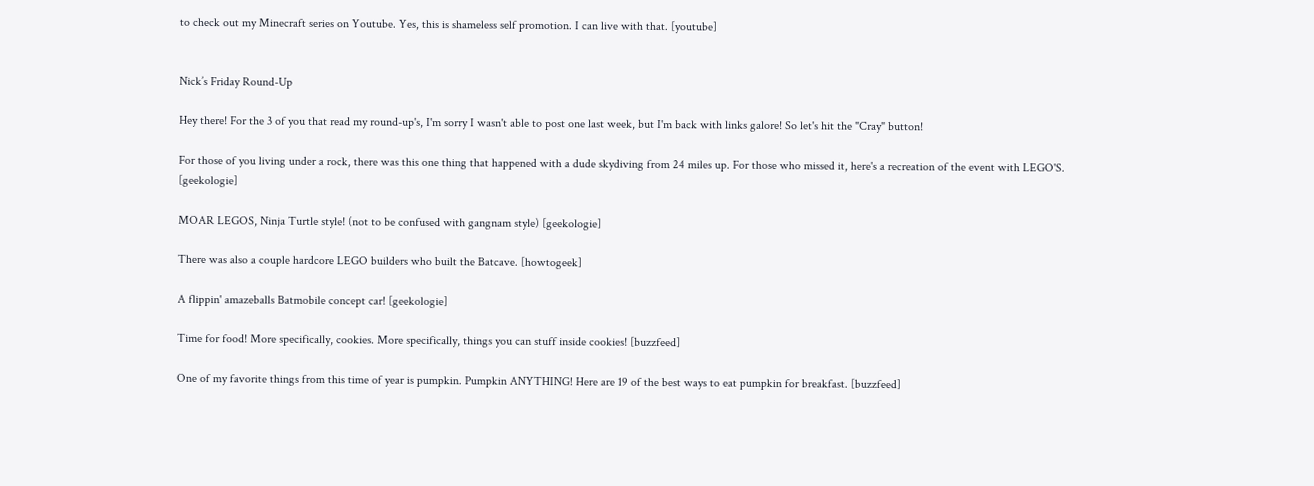to check out my Minecraft series on Youtube. Yes, this is shameless self promotion. I can live with that. [youtube]


Nick’s Friday Round-Up

Hey there! For the 3 of you that read my round-up's, I'm sorry I wasn't able to post one last week, but I'm back with links galore! So let's hit the "Cray" button!

For those of you living under a rock, there was this one thing that happened with a dude skydiving from 24 miles up. For those who missed it, here's a recreation of the event with LEGO'S. [geekologie]

MOAR LEGOS, Ninja Turtle style! (not to be confused with gangnam style) [geekologie]

There was also a couple hardcore LEGO builders who built the Batcave. [howtogeek]

A flippin' amazeballs Batmobile concept car! [geekologie]

Time for food! More specifically, cookies. More specifically, things you can stuff inside cookies! [buzzfeed]

One of my favorite things from this time of year is pumpkin. Pumpkin ANYTHING! Here are 19 of the best ways to eat pumpkin for breakfast. [buzzfeed]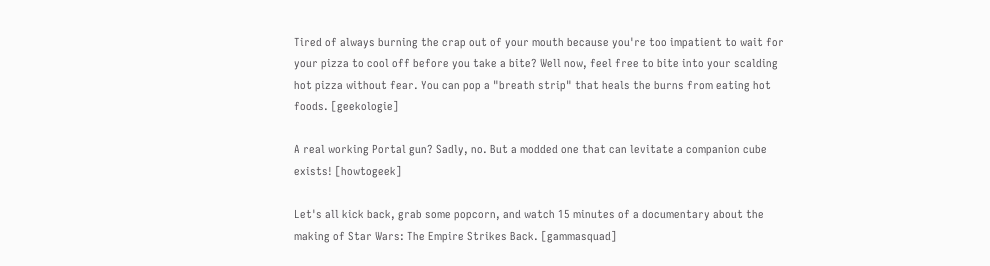Tired of always burning the crap out of your mouth because you're too impatient to wait for your pizza to cool off before you take a bite? Well now, feel free to bite into your scalding hot pizza without fear. You can pop a "breath strip" that heals the burns from eating hot foods. [geekologie]

A real working Portal gun? Sadly, no. But a modded one that can levitate a companion cube exists! [howtogeek]

Let's all kick back, grab some popcorn, and watch 15 minutes of a documentary about the making of Star Wars: The Empire Strikes Back. [gammasquad]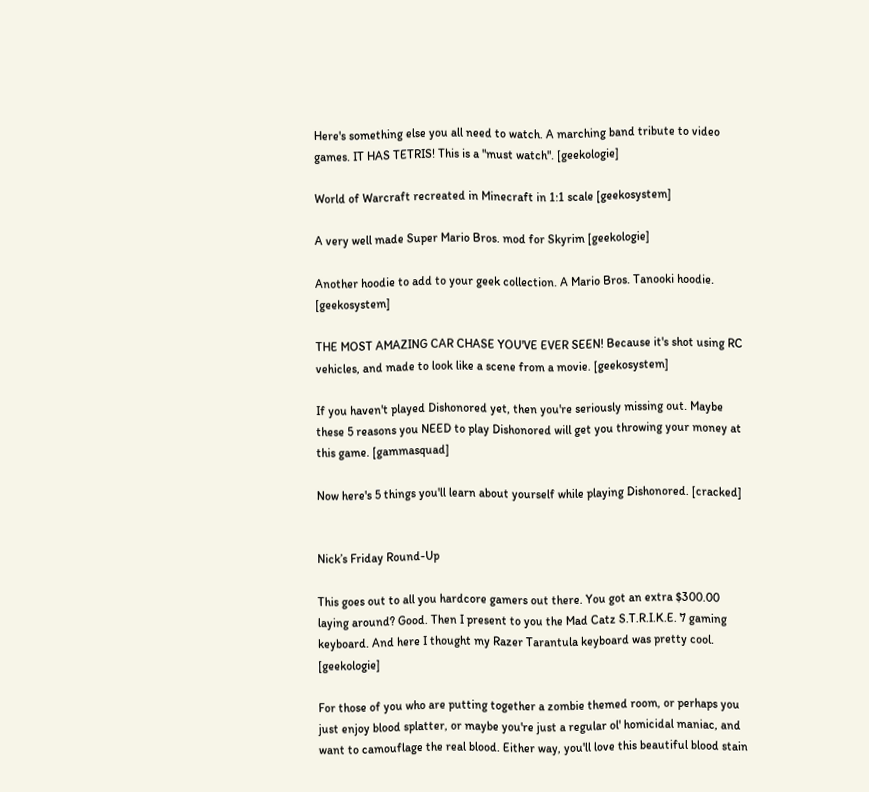Here's something else you all need to watch. A marching band tribute to video games. IT HAS TETRIS! This is a "must watch". [geekologie]

World of Warcraft recreated in Minecraft in 1:1 scale [geekosystem]

A very well made Super Mario Bros. mod for Skyrim [geekologie]

Another hoodie to add to your geek collection. A Mario Bros. Tanooki hoodie. [geekosystem]

THE MOST AMAZING CAR CHASE YOU'VE EVER SEEN! Because it's shot using RC vehicles, and made to look like a scene from a movie. [geekosystem]

If you haven't played Dishonored yet, then you're seriously missing out. Maybe these 5 reasons you NEED to play Dishonored will get you throwing your money at this game. [gammasquad]

Now here's 5 things you'll learn about yourself while playing Dishonored. [cracked]


Nick’s Friday Round-Up

This goes out to all you hardcore gamers out there. You got an extra $300.00 laying around? Good. Then I present to you the Mad Catz S.T.R.I.K.E. 7 gaming keyboard. And here I thought my Razer Tarantula keyboard was pretty cool. [geekologie]

For those of you who are putting together a zombie themed room, or perhaps you just enjoy blood splatter, or maybe you're just a regular ol' homicidal maniac, and want to camouflage the real blood. Either way, you'll love this beautiful blood stain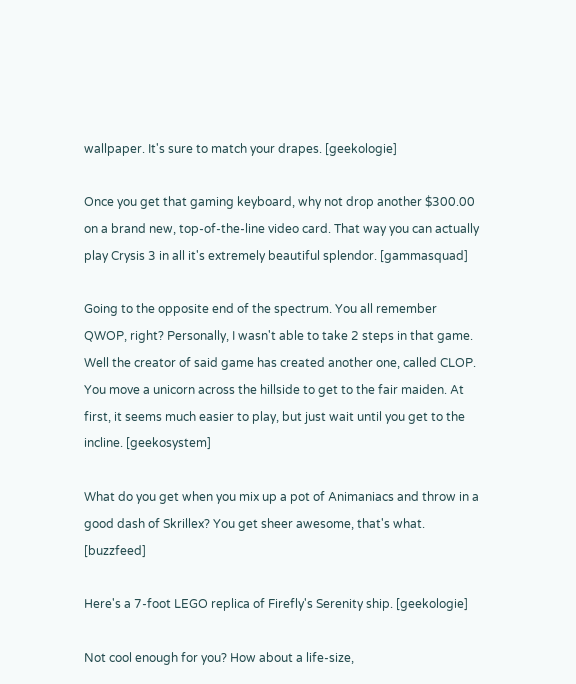wallpaper. It's sure to match your drapes. [geekologie]

Once you get that gaming keyboard, why not drop another $300.00 on a brand new, top-of-the-line video card. That way you can actually play Crysis 3 in all it's extremely beautiful splendor. [gammasquad]

Going to the opposite end of the spectrum. You all remember QWOP, right? Personally, I wasn't able to take 2 steps in that game. Well the creator of said game has created another one, called CLOP. You move a unicorn across the hillside to get to the fair maiden. At first, it seems much easier to play, but just wait until you get to the incline. [geekosystem]

What do you get when you mix up a pot of Animaniacs and throw in a good dash of Skrillex? You get sheer awesome, that's what. [buzzfeed]

Here's a 7-foot LEGO replica of Firefly's Serenity ship. [geekologie]

Not cool enough for you? How about a life-size,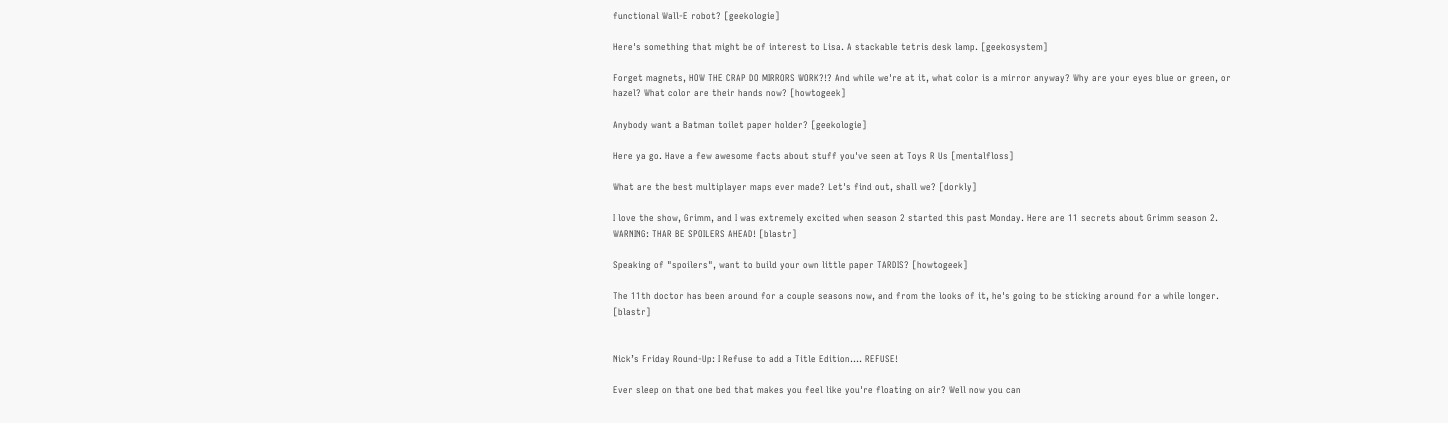functional Wall-E robot? [geekologie]

Here's something that might be of interest to Lisa. A stackable tetris desk lamp. [geekosystem]

Forget magnets, HOW THE CRAP DO MIRRORS WORK?!? And while we're at it, what color is a mirror anyway? Why are your eyes blue or green, or hazel? What color are their hands now? [howtogeek]

Anybody want a Batman toilet paper holder? [geekologie]

Here ya go. Have a few awesome facts about stuff you've seen at Toys R Us [mentalfloss]

What are the best multiplayer maps ever made? Let's find out, shall we? [dorkly]

I love the show, Grimm, and I was extremely excited when season 2 started this past Monday. Here are 11 secrets about Grimm season 2. WARNING: THAR BE SPOILERS AHEAD! [blastr]

Speaking of "spoilers", want to build your own little paper TARDIS? [howtogeek]

The 11th doctor has been around for a couple seasons now, and from the looks of it, he's going to be sticking around for a while longer. [blastr]


Nick’s Friday Round-Up: I Refuse to add a Title Edition…. REFUSE!

Ever sleep on that one bed that makes you feel like you're floating on air? Well now you can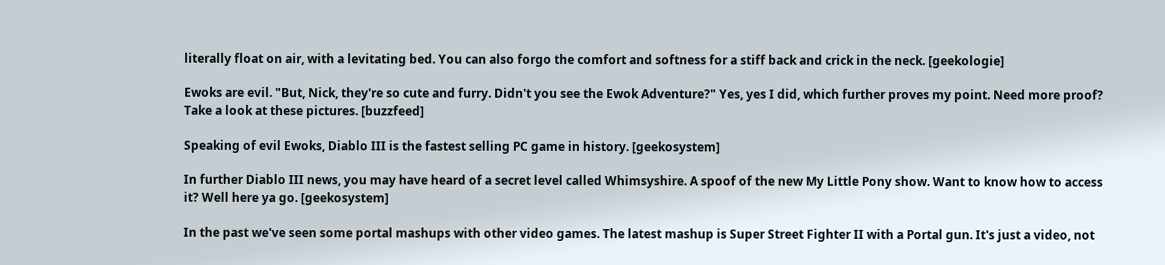literally float on air, with a levitating bed. You can also forgo the comfort and softness for a stiff back and crick in the neck. [geekologie]

Ewoks are evil. "But, Nick, they're so cute and furry. Didn't you see the Ewok Adventure?" Yes, yes I did, which further proves my point. Need more proof? Take a look at these pictures. [buzzfeed]

Speaking of evil Ewoks, Diablo III is the fastest selling PC game in history. [geekosystem]

In further Diablo III news, you may have heard of a secret level called Whimsyshire. A spoof of the new My Little Pony show. Want to know how to access it? Well here ya go. [geekosystem]

In the past we've seen some portal mashups with other video games. The latest mashup is Super Street Fighter II with a Portal gun. It's just a video, not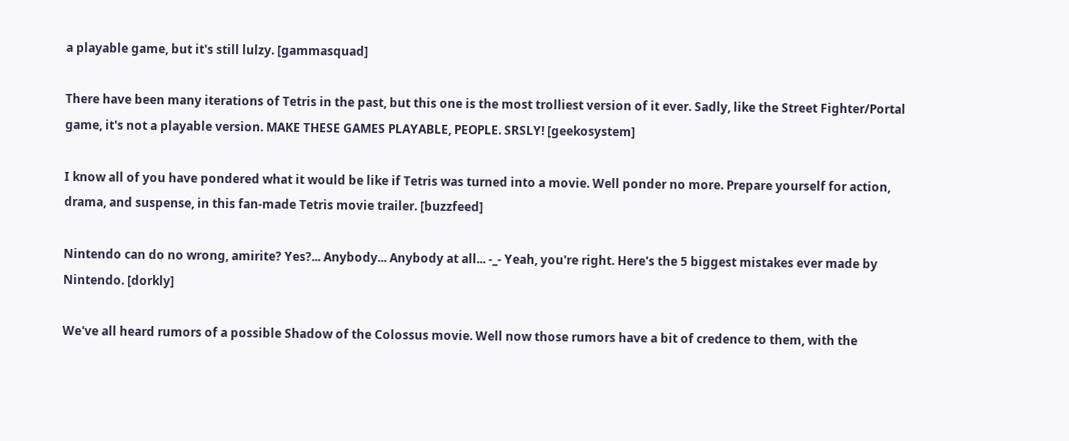a playable game, but it's still lulzy. [gammasquad]

There have been many iterations of Tetris in the past, but this one is the most trolliest version of it ever. Sadly, like the Street Fighter/Portal game, it's not a playable version. MAKE THESE GAMES PLAYABLE, PEOPLE. SRSLY! [geekosystem]

I know all of you have pondered what it would be like if Tetris was turned into a movie. Well ponder no more. Prepare yourself for action, drama, and suspense, in this fan-made Tetris movie trailer. [buzzfeed]

Nintendo can do no wrong, amirite? Yes?... Anybody... Anybody at all... -_- Yeah, you're right. Here's the 5 biggest mistakes ever made by Nintendo. [dorkly]

We've all heard rumors of a possible Shadow of the Colossus movie. Well now those rumors have a bit of credence to them, with the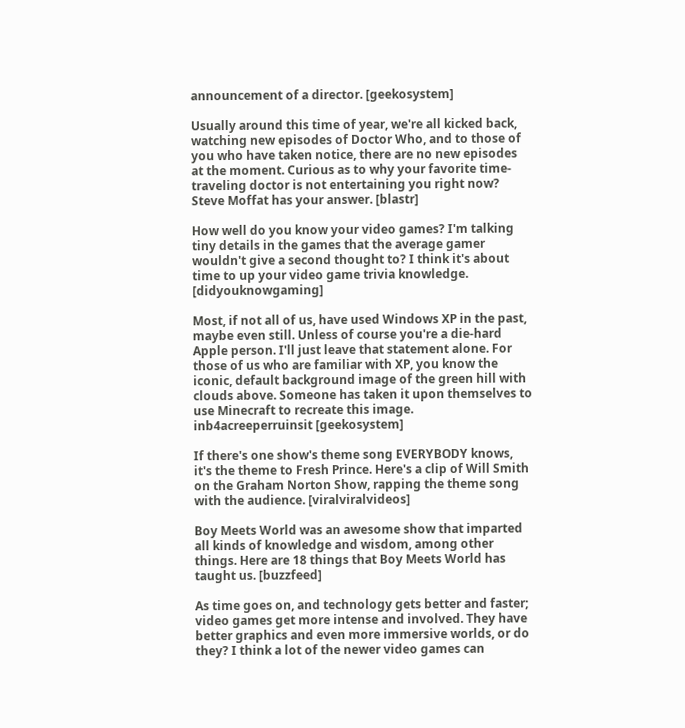announcement of a director. [geekosystem]

Usually around this time of year, we're all kicked back, watching new episodes of Doctor Who, and to those of you who have taken notice, there are no new episodes at the moment. Curious as to why your favorite time-traveling doctor is not entertaining you right now? Steve Moffat has your answer. [blastr]

How well do you know your video games? I'm talking tiny details in the games that the average gamer wouldn't give a second thought to? I think it's about time to up your video game trivia knowledge. [didyouknowgaming]

Most, if not all of us, have used Windows XP in the past, maybe even still. Unless of course you're a die-hard Apple person. I'll just leave that statement alone. For those of us who are familiar with XP, you know the iconic, default background image of the green hill with clouds above. Someone has taken it upon themselves to use Minecraft to recreate this image. inb4acreeperruinsit [geekosystem]

If there's one show's theme song EVERYBODY knows, it's the theme to Fresh Prince. Here's a clip of Will Smith on the Graham Norton Show, rapping the theme song with the audience. [viralviralvideos]

Boy Meets World was an awesome show that imparted all kinds of knowledge and wisdom, among other things. Here are 18 things that Boy Meets World has taught us. [buzzfeed]

As time goes on, and technology gets better and faster; video games get more intense and involved. They have better graphics and even more immersive worlds, or do they? I think a lot of the newer video games can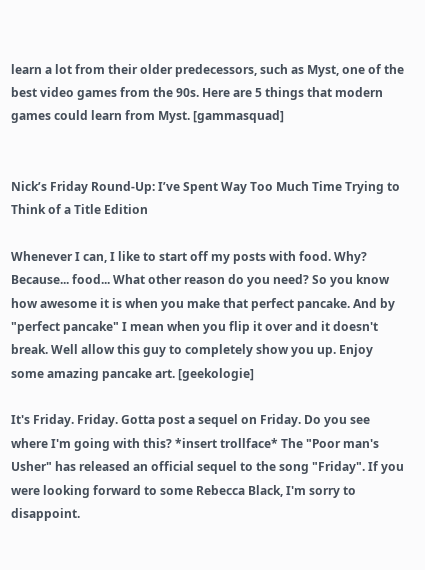learn a lot from their older predecessors, such as Myst, one of the best video games from the 90s. Here are 5 things that modern games could learn from Myst. [gammasquad]


Nick’s Friday Round-Up: I’ve Spent Way Too Much Time Trying to Think of a Title Edition

Whenever I can, I like to start off my posts with food. Why? Because... food... What other reason do you need? So you know how awesome it is when you make that perfect pancake. And by "perfect pancake" I mean when you flip it over and it doesn't break. Well allow this guy to completely show you up. Enjoy some amazing pancake art. [geekologie]

It's Friday. Friday. Gotta post a sequel on Friday. Do you see where I'm going with this? *insert trollface* The "Poor man's Usher" has released an official sequel to the song "Friday". If you were looking forward to some Rebecca Black, I'm sorry to disappoint.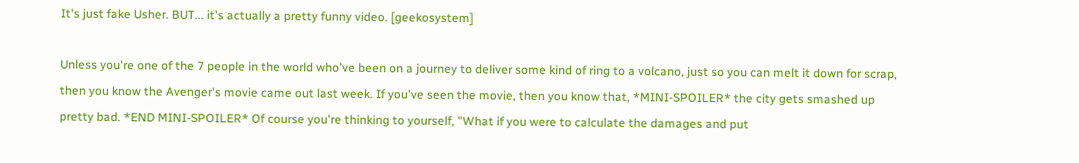It's just fake Usher. BUT... it's actually a pretty funny video. [geekosystem]

Unless you're one of the 7 people in the world who've been on a journey to deliver some kind of ring to a volcano, just so you can melt it down for scrap, then you know the Avenger's movie came out last week. If you've seen the movie, then you know that, *MINI-SPOILER* the city gets smashed up pretty bad. *END MINI-SPOILER* Of course you're thinking to yourself, "What if you were to calculate the damages and put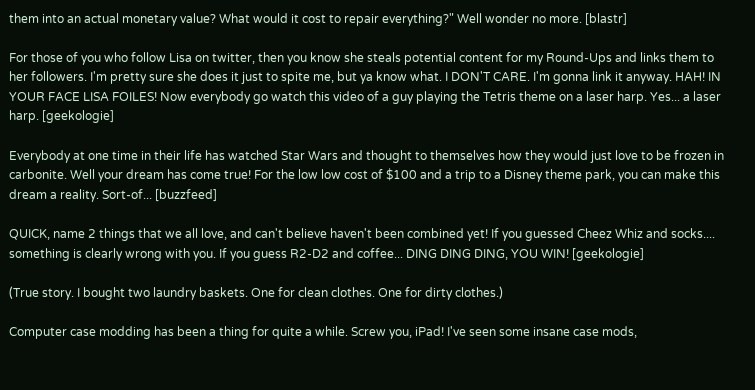them into an actual monetary value? What would it cost to repair everything?" Well wonder no more. [blastr]

For those of you who follow Lisa on twitter, then you know she steals potential content for my Round-Ups and links them to her followers. I'm pretty sure she does it just to spite me, but ya know what. I DON'T CARE. I'm gonna link it anyway. HAH! IN YOUR FACE LISA FOILES! Now everybody go watch this video of a guy playing the Tetris theme on a laser harp. Yes... a laser harp. [geekologie]

Everybody at one time in their life has watched Star Wars and thought to themselves how they would just love to be frozen in carbonite. Well your dream has come true! For the low low cost of $100 and a trip to a Disney theme park, you can make this dream a reality. Sort-of... [buzzfeed]

QUICK, name 2 things that we all love, and can't believe haven't been combined yet! If you guessed Cheez Whiz and socks.... something is clearly wrong with you. If you guess R2-D2 and coffee... DING DING DING, YOU WIN! [geekologie]

(True story. I bought two laundry baskets. One for clean clothes. One for dirty clothes.)

Computer case modding has been a thing for quite a while. Screw you, iPad! I've seen some insane case mods,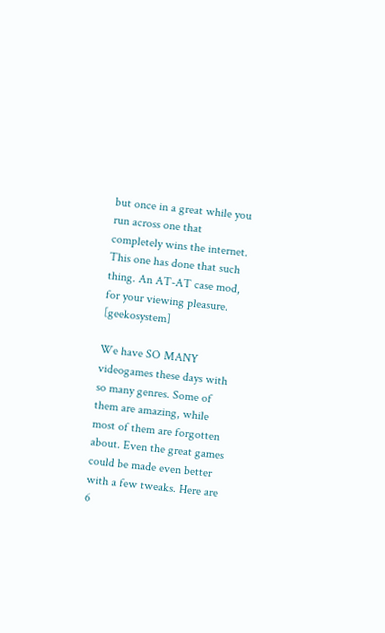but once in a great while you run across one that completely wins the internet. This one has done that such thing. An AT-AT case mod, for your viewing pleasure. [geekosystem]

We have SO MANY videogames these days with so many genres. Some of them are amazing, while most of them are forgotten about. Even the great games could be made even better with a few tweaks. Here are 6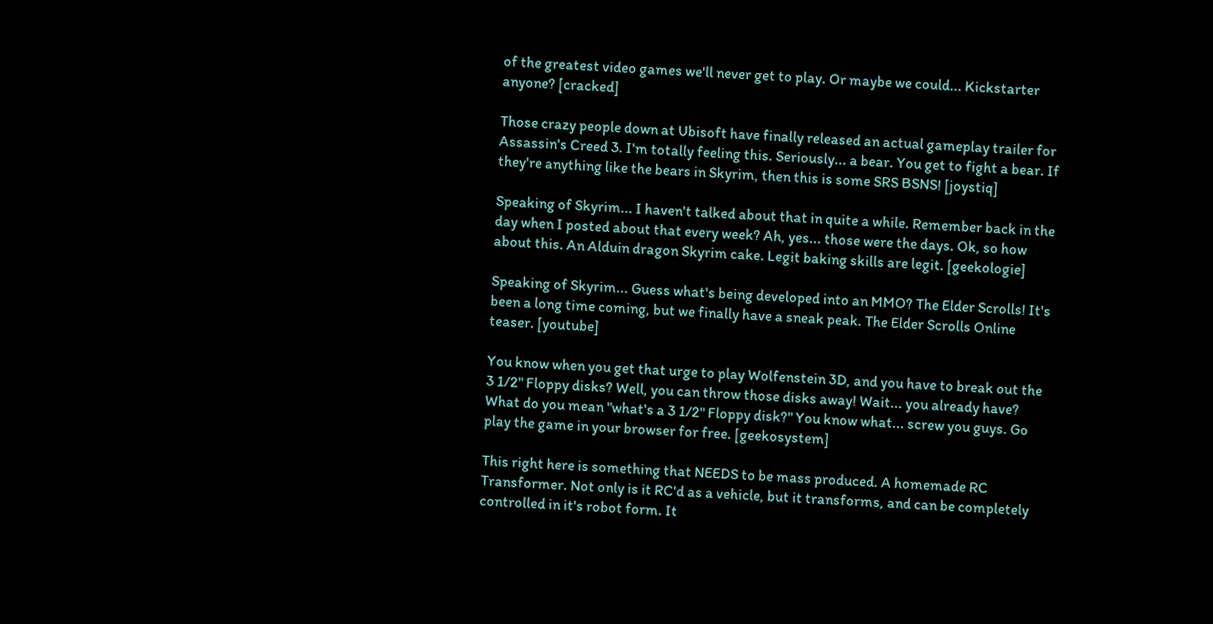of the greatest video games we'll never get to play. Or maybe we could... Kickstarter anyone? [cracked]

Those crazy people down at Ubisoft have finally released an actual gameplay trailer for Assassin's Creed 3. I'm totally feeling this. Seriously... a bear. You get to fight a bear. If they're anything like the bears in Skyrim, then this is some SRS BSNS! [joystiq]

Speaking of Skyrim... I haven't talked about that in quite a while. Remember back in the day when I posted about that every week? Ah, yes... those were the days. Ok, so how about this. An Alduin dragon Skyrim cake. Legit baking skills are legit. [geekologie]

Speaking of Skyrim... Guess what's being developed into an MMO? The Elder Scrolls! It's been a long time coming, but we finally have a sneak peak. The Elder Scrolls Online teaser. [youtube]

You know when you get that urge to play Wolfenstein 3D, and you have to break out the 3 1/2" Floppy disks? Well, you can throw those disks away! Wait... you already have? What do you mean "what's a 3 1/2" Floppy disk?" You know what... screw you guys. Go play the game in your browser for free. [geekosystem]

This right here is something that NEEDS to be mass produced. A homemade RC Transformer. Not only is it RC'd as a vehicle, but it transforms, and can be completely controlled in it's robot form. It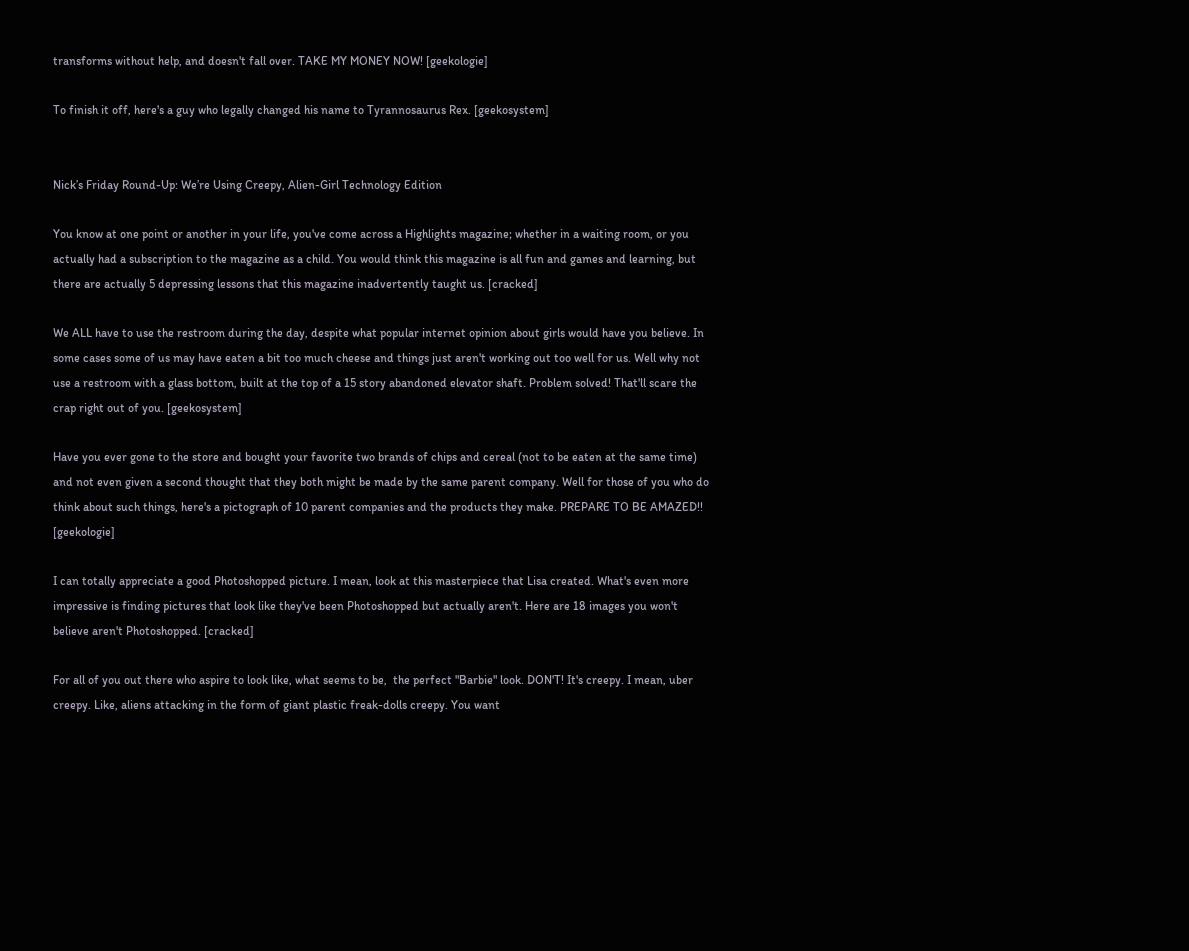transforms without help, and doesn't fall over. TAKE MY MONEY NOW! [geekologie]

To finish it off, here's a guy who legally changed his name to Tyrannosaurus Rex. [geekosystem]


Nick’s Friday Round-Up: We’re Using Creepy, Alien-Girl Technology Edition

You know at one point or another in your life, you've come across a Highlights magazine; whether in a waiting room, or you actually had a subscription to the magazine as a child. You would think this magazine is all fun and games and learning, but there are actually 5 depressing lessons that this magazine inadvertently taught us. [cracked]

We ALL have to use the restroom during the day, despite what popular internet opinion about girls would have you believe. In some cases some of us may have eaten a bit too much cheese and things just aren't working out too well for us. Well why not use a restroom with a glass bottom, built at the top of a 15 story abandoned elevator shaft. Problem solved! That'll scare the crap right out of you. [geekosystem]

Have you ever gone to the store and bought your favorite two brands of chips and cereal (not to be eaten at the same time) and not even given a second thought that they both might be made by the same parent company. Well for those of you who do think about such things, here's a pictograph of 10 parent companies and the products they make. PREPARE TO BE AMAZED!! [geekologie]

I can totally appreciate a good Photoshopped picture. I mean, look at this masterpiece that Lisa created. What's even more impressive is finding pictures that look like they've been Photoshopped but actually aren't. Here are 18 images you won't believe aren't Photoshopped. [cracked]

For all of you out there who aspire to look like, what seems to be,  the perfect "Barbie" look. DON'T! It's creepy. I mean, uber creepy. Like, aliens attacking in the form of giant plastic freak-dolls creepy. You want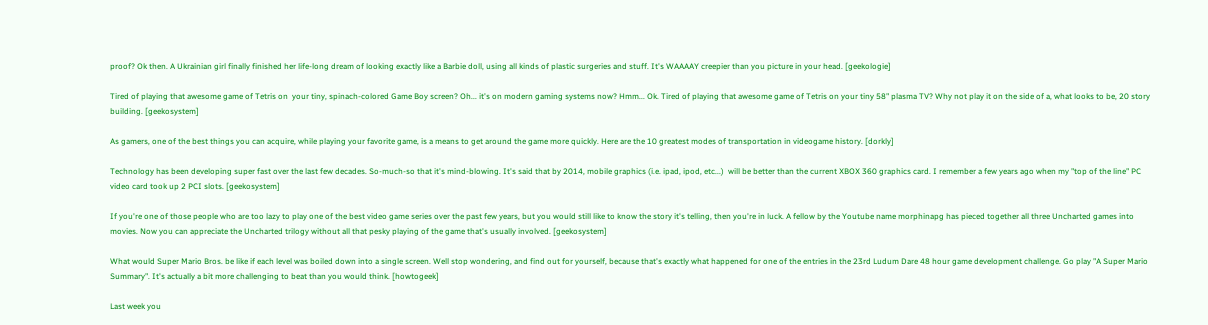proof? Ok then. A Ukrainian girl finally finished her life-long dream of looking exactly like a Barbie doll, using all kinds of plastic surgeries and stuff. It's WAAAAY creepier than you picture in your head. [geekologie]

Tired of playing that awesome game of Tetris on  your tiny, spinach-colored Game Boy screen? Oh... it's on modern gaming systems now? Hmm... Ok. Tired of playing that awesome game of Tetris on your tiny 58" plasma TV? Why not play it on the side of a, what looks to be, 20 story building. [geekosystem]

As gamers, one of the best things you can acquire, while playing your favorite game, is a means to get around the game more quickly. Here are the 10 greatest modes of transportation in videogame history. [dorkly]

Technology has been developing super fast over the last few decades. So-much-so that it's mind-blowing. It's said that by 2014, mobile graphics (i.e. ipad, ipod, etc...)  will be better than the current XBOX 360 graphics card. I remember a few years ago when my "top of the line" PC video card took up 2 PCI slots. [geekosystem]

If you're one of those people who are too lazy to play one of the best video game series over the past few years, but you would still like to know the story it's telling, then you're in luck. A fellow by the Youtube name morphinapg has pieced together all three Uncharted games into movies. Now you can appreciate the Uncharted trilogy without all that pesky playing of the game that's usually involved. [geekosystem]

What would Super Mario Bros. be like if each level was boiled down into a single screen. Well stop wondering, and find out for yourself, because that's exactly what happened for one of the entries in the 23rd Ludum Dare 48 hour game development challenge. Go play "A Super Mario Summary". It's actually a bit more challenging to beat than you would think. [howtogeek]

Last week you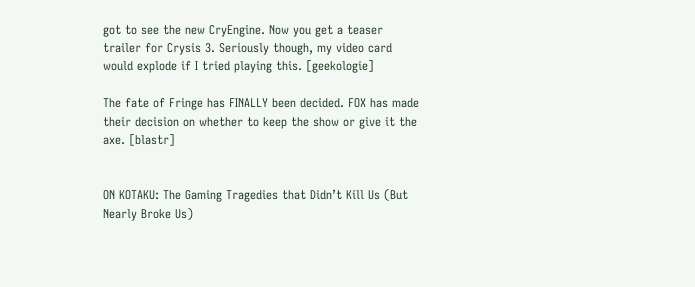got to see the new CryEngine. Now you get a teaser trailer for Crysis 3. Seriously though, my video card would explode if I tried playing this. [geekologie]

The fate of Fringe has FINALLY been decided. FOX has made their decision on whether to keep the show or give it the axe. [blastr]


ON KOTAKU: The Gaming Tragedies that Didn’t Kill Us (But Nearly Broke Us)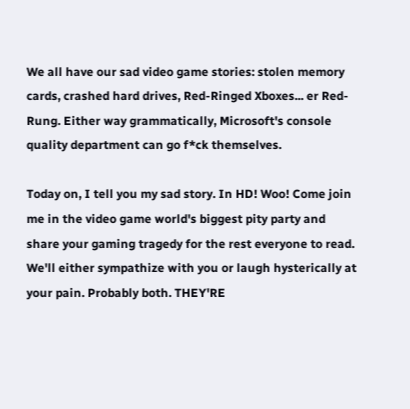We all have our sad video game stories: stolen memory cards, crashed hard drives, Red-Ringed Xboxes... er Red-Rung. Either way grammatically, Microsoft's console quality department can go f*ck themselves.

Today on, I tell you my sad story. In HD! Woo! Come join me in the video game world's biggest pity party and share your gaming tragedy for the rest everyone to read. We'll either sympathize with you or laugh hysterically at your pain. Probably both. THEY'RE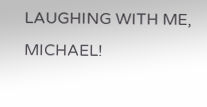LAUGHING WITH ME, MICHAEL!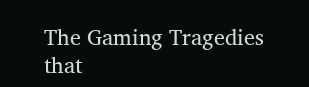The Gaming Tragedies that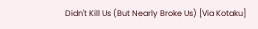Didn't Kill Us (But Nearly Broke Us) [Via Kotaku]